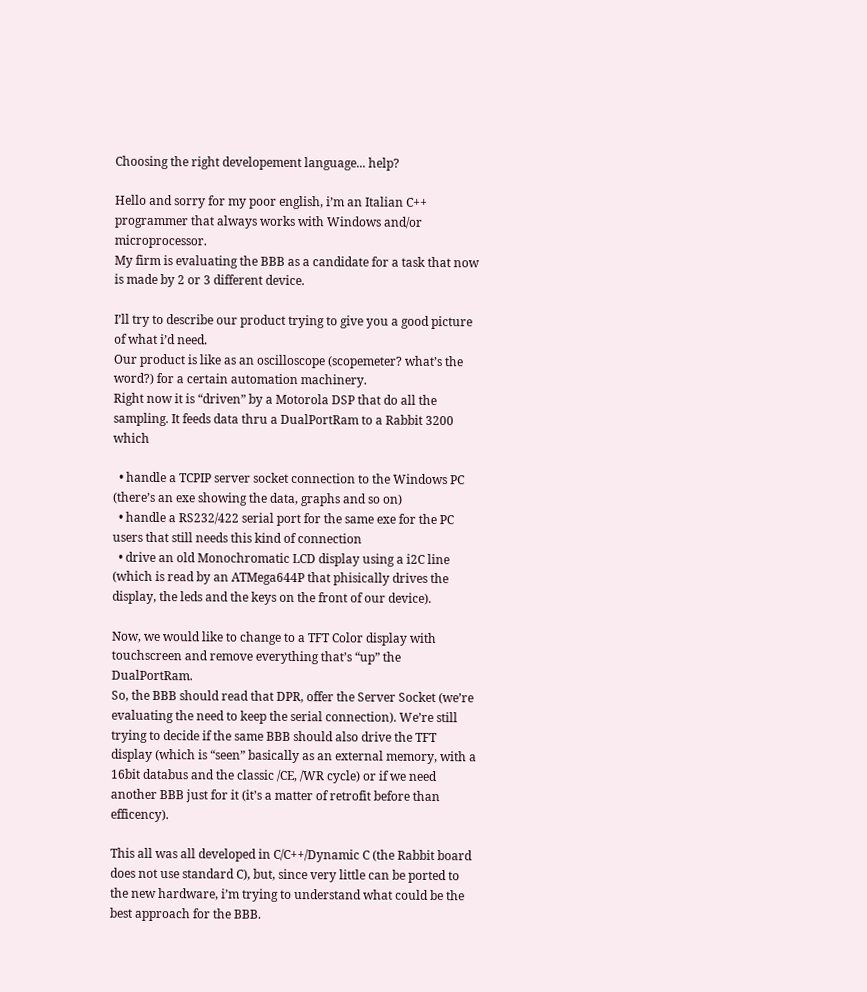Choosing the right developement language... help?

Hello and sorry for my poor english, i’m an Italian C++ programmer that always works with Windows and/or microprocessor.
My firm is evaluating the BBB as a candidate for a task that now is made by 2 or 3 different device.

I’ll try to describe our product trying to give you a good picture of what i’d need.
Our product is like as an oscilloscope (scopemeter? what’s the word?) for a certain automation machinery.
Right now it is “driven” by a Motorola DSP that do all the sampling. It feeds data thru a DualPortRam to a Rabbit 3200 which

  • handle a TCPIP server socket connection to the Windows PC (there’s an exe showing the data, graphs and so on)
  • handle a RS232/422 serial port for the same exe for the PC users that still needs this kind of connection
  • drive an old Monochromatic LCD display using a i2C line (which is read by an ATMega644P that phisically drives the display, the leds and the keys on the front of our device).

Now, we would like to change to a TFT Color display with touchscreen and remove everything that’s “up” the DualPortRam.
So, the BBB should read that DPR, offer the Server Socket (we’re evaluating the need to keep the serial connection). We’re still trying to decide if the same BBB should also drive the TFT display (which is “seen” basically as an external memory, with a 16bit databus and the classic /CE, /WR cycle) or if we need another BBB just for it (it’s a matter of retrofit before than efficency).

This all was all developed in C/C++/Dynamic C (the Rabbit board does not use standard C), but, since very little can be ported to the new hardware, i’m trying to understand what could be the best approach for the BBB.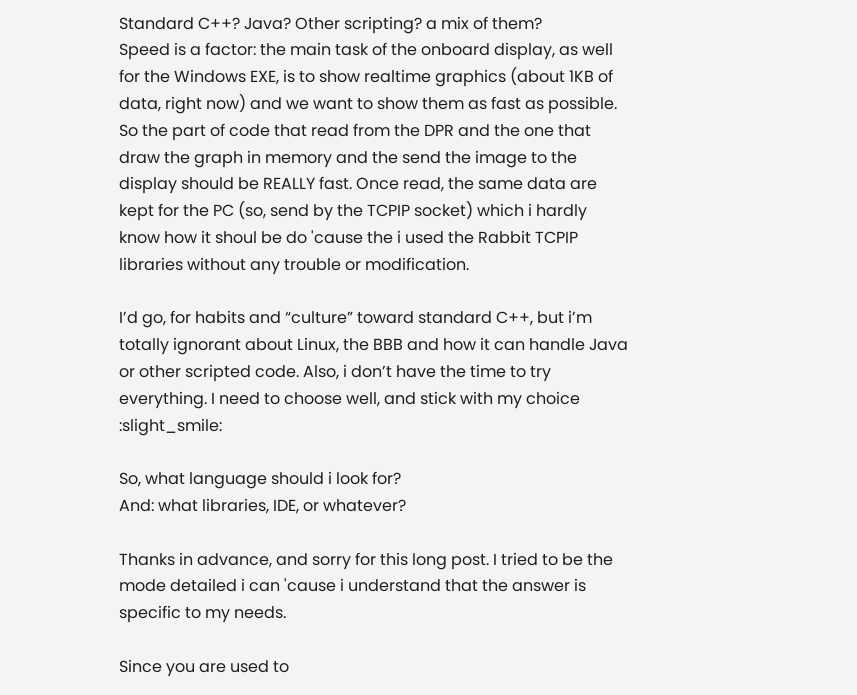Standard C++? Java? Other scripting? a mix of them?
Speed is a factor: the main task of the onboard display, as well for the Windows EXE, is to show realtime graphics (about 1KB of data, right now) and we want to show them as fast as possible. So the part of code that read from the DPR and the one that draw the graph in memory and the send the image to the display should be REALLY fast. Once read, the same data are kept for the PC (so, send by the TCPIP socket) which i hardly know how it shoul be do 'cause the i used the Rabbit TCPIP libraries without any trouble or modification.

I’d go, for habits and “culture” toward standard C++, but i’m totally ignorant about Linux, the BBB and how it can handle Java or other scripted code. Also, i don’t have the time to try everything. I need to choose well, and stick with my choice :slight_smile:

So, what language should i look for?
And: what libraries, IDE, or whatever?

Thanks in advance, and sorry for this long post. I tried to be the mode detailed i can 'cause i understand that the answer is specific to my needs.

Since you are used to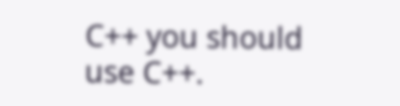C++ you should use C++.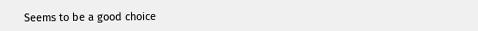Seems to be a good choice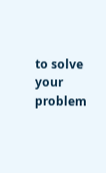to solve your problem